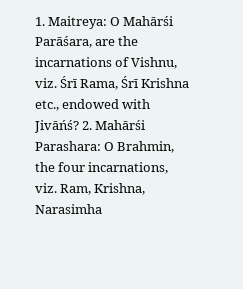1. Maitreya: O Mahārśi Parāśara, are the incarnations of Vishnu, viz. Śrī Rama, Śrī Krishna etc., endowed with Jivāńś? 2. Mahārśi Parashara: O Brahmin, the four incarnations, viz. Ram, Krishna, Narasimha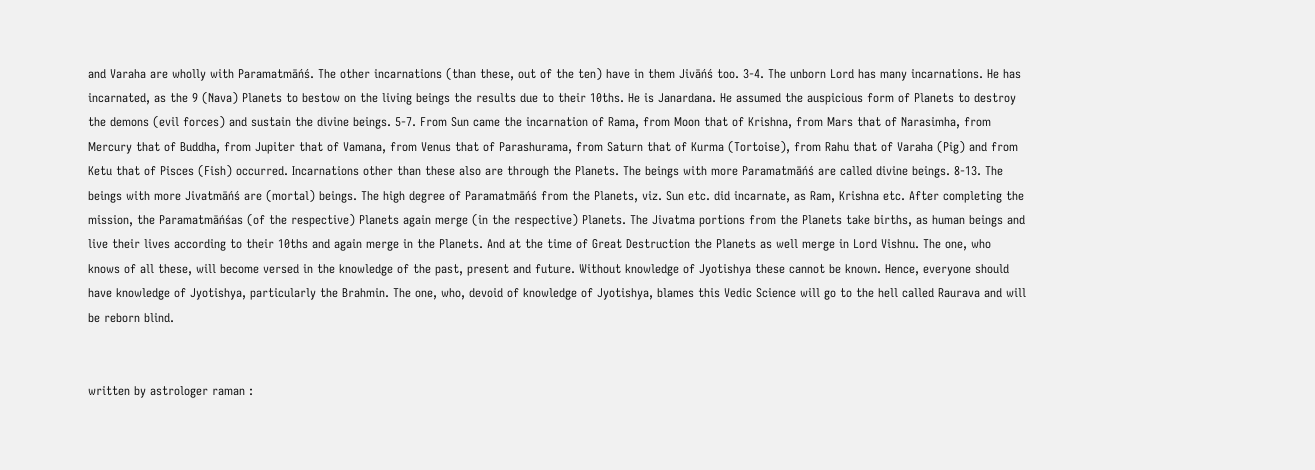and Varaha are wholly with Paramatmāńś. The other incarnations (than these, out of the ten) have in them Jivāńś too. 3-4. The unborn Lord has many incarnations. He has incarnated, as the 9 (Nava) Planets to bestow on the living beings the results due to their 10ths. He is Janardana. He assumed the auspicious form of Planets to destroy the demons (evil forces) and sustain the divine beings. 5-7. From Sun came the incarnation of Rama, from Moon that of Krishna, from Mars that of Narasimha, from Mercury that of Buddha, from Jupiter that of Vamana, from Venus that of Parashurama, from Saturn that of Kurma (Tortoise), from Rahu that of Varaha (Pig) and from Ketu that of Pisces (Fish) occurred. Incarnations other than these also are through the Planets. The beings with more Paramatmāńś are called divine beings. 8-13. The beings with more Jivatmāńś are (mortal) beings. The high degree of Paramatmāńś from the Planets, viz. Sun etc. did incarnate, as Ram, Krishna etc. After completing the mission, the Paramatmāńśas (of the respective) Planets again merge (in the respective) Planets. The Jivatma portions from the Planets take births, as human beings and live their lives according to their 10ths and again merge in the Planets. And at the time of Great Destruction the Planets as well merge in Lord Vishnu. The one, who knows of all these, will become versed in the knowledge of the past, present and future. Without knowledge of Jyotishya these cannot be known. Hence, everyone should have knowledge of Jyotishya, particularly the Brahmin. The one, who, devoid of knowledge of Jyotishya, blames this Vedic Science will go to the hell called Raurava and will be reborn blind.


written by astrologer raman :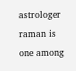astrologer raman is one among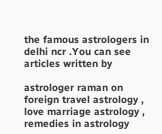the famous astrologers in delhi ncr .You can see articles written by

astrologer raman on foreign travel astrology , love marriage astrology , remedies in astrology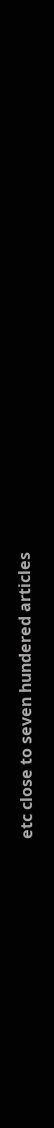etc close to seven hundered articles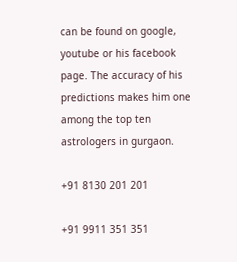can be found on google, youtube or his facebook page. The accuracy of his predictions makes him one among the top ten astrologers in gurgaon.

+91 8130 201 201

+91 9911 351 351